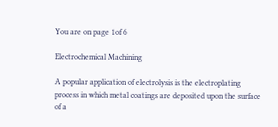You are on page 1of 6

Electrochemical Machining

A popular application of electrolysis is the electroplating process in which metal coatings are deposited upon the surface of a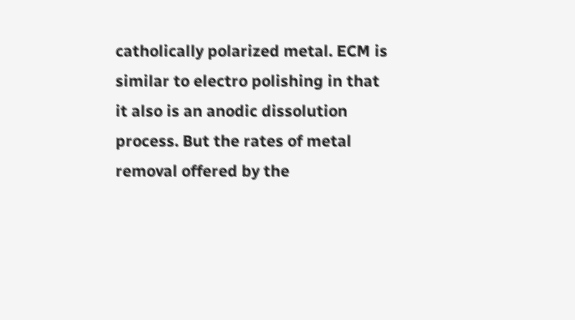catholically polarized metal. ECM is similar to electro polishing in that it also is an anodic dissolution process. But the rates of metal removal offered by the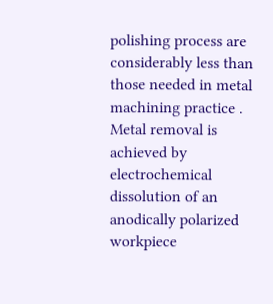polishing process are considerably less than those needed in metal machining practice . Metal removal is achieved by electrochemical dissolution of an anodically polarized workpiece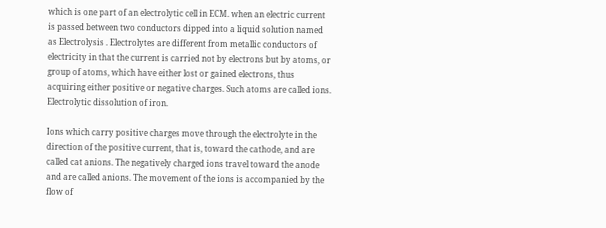which is one part of an electrolytic cell in ECM. when an electric current is passed between two conductors dipped into a liquid solution named as Electrolysis . Electrolytes are different from metallic conductors of electricity in that the current is carried not by electrons but by atoms, or group of atoms, which have either lost or gained electrons, thus acquiring either positive or negative charges. Such atoms are called ions. Electrolytic dissolution of iron.

Ions which carry positive charges move through the electrolyte in the direction of the positive current, that is, toward the cathode, and are called cat anions. The negatively charged ions travel toward the anode and are called anions. The movement of the ions is accompanied by the flow of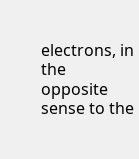electrons, in the opposite sense to the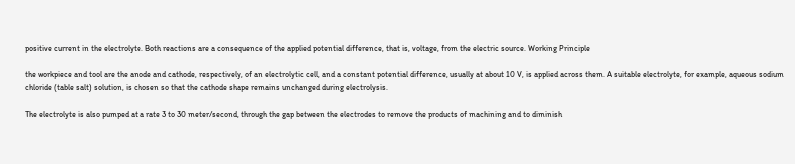positive current in the electrolyte. Both reactions are a consequence of the applied potential difference, that is, voltage, from the electric source. Working Principle

the workpiece and tool are the anode and cathode, respectively, of an electrolytic cell, and a constant potential difference, usually at about 10 V, is applied across them. A suitable electrolyte, for example, aqueous sodium chloride (table salt) solution, is chosen so that the cathode shape remains unchanged during electrolysis.

The electrolyte is also pumped at a rate 3 to 30 meter/second, through the gap between the electrodes to remove the products of machining and to diminish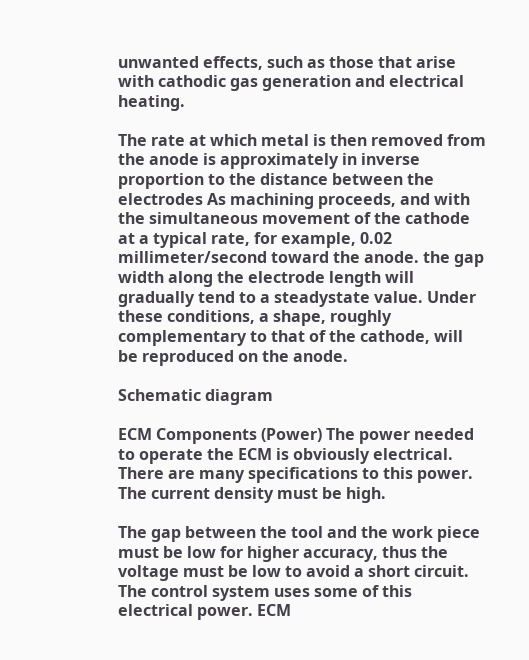unwanted effects, such as those that arise with cathodic gas generation and electrical heating.

The rate at which metal is then removed from the anode is approximately in inverse proportion to the distance between the electrodes As machining proceeds, and with the simultaneous movement of the cathode at a typical rate, for example, 0.02 millimeter/second toward the anode. the gap width along the electrode length will gradually tend to a steadystate value. Under these conditions, a shape, roughly complementary to that of the cathode, will be reproduced on the anode.

Schematic diagram

ECM Components (Power) The power needed to operate the ECM is obviously electrical. There are many specifications to this power. The current density must be high.

The gap between the tool and the work piece must be low for higher accuracy, thus the voltage must be low to avoid a short circuit. The control system uses some of this electrical power. ECM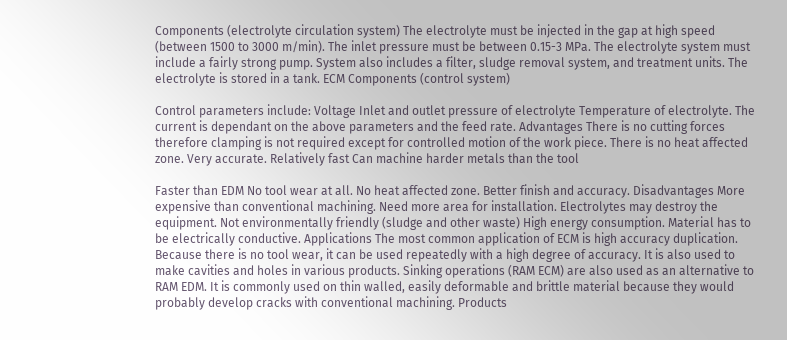Components (electrolyte circulation system) The electrolyte must be injected in the gap at high speed (between 1500 to 3000 m/min). The inlet pressure must be between 0.15-3 MPa. The electrolyte system must include a fairly strong pump. System also includes a filter, sludge removal system, and treatment units. The electrolyte is stored in a tank. ECM Components (control system)

Control parameters include: Voltage Inlet and outlet pressure of electrolyte Temperature of electrolyte. The current is dependant on the above parameters and the feed rate. Advantages There is no cutting forces therefore clamping is not required except for controlled motion of the work piece. There is no heat affected zone. Very accurate. Relatively fast Can machine harder metals than the tool

Faster than EDM No tool wear at all. No heat affected zone. Better finish and accuracy. Disadvantages More expensive than conventional machining. Need more area for installation. Electrolytes may destroy the equipment. Not environmentally friendly (sludge and other waste) High energy consumption. Material has to be electrically conductive. Applications The most common application of ECM is high accuracy duplication. Because there is no tool wear, it can be used repeatedly with a high degree of accuracy. It is also used to make cavities and holes in various products. Sinking operations (RAM ECM) are also used as an alternative to RAM EDM. It is commonly used on thin walled, easily deformable and brittle material because they would probably develop cracks with conventional machining. Products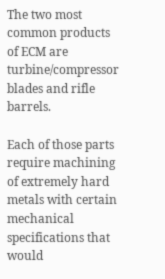The two most common products of ECM are turbine/compressor blades and rifle barrels.

Each of those parts require machining of extremely hard metals with certain mechanical specifications that would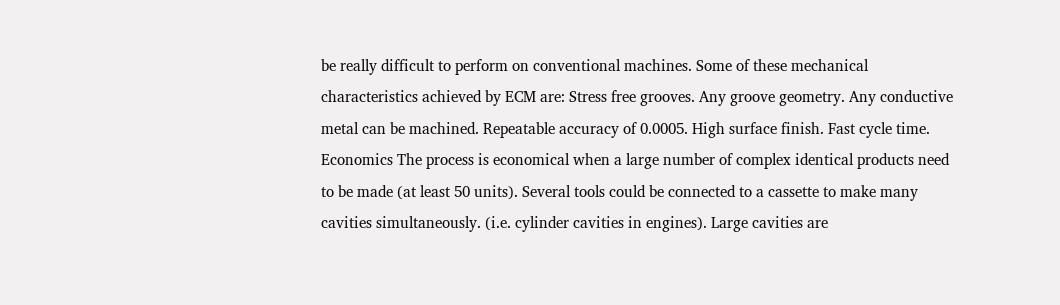be really difficult to perform on conventional machines. Some of these mechanical characteristics achieved by ECM are: Stress free grooves. Any groove geometry. Any conductive metal can be machined. Repeatable accuracy of 0.0005. High surface finish. Fast cycle time. Economics The process is economical when a large number of complex identical products need to be made (at least 50 units). Several tools could be connected to a cassette to make many cavities simultaneously. (i.e. cylinder cavities in engines). Large cavities are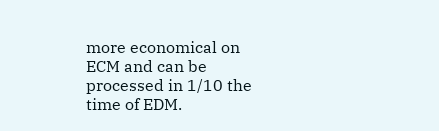more economical on ECM and can be processed in 1/10 the time of EDM.